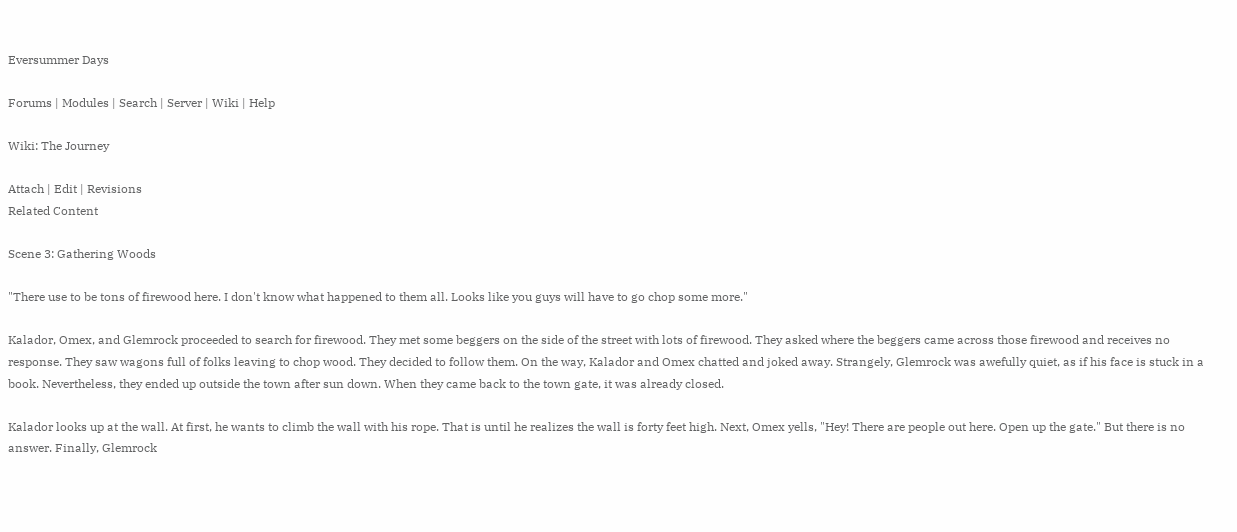Eversummer Days

Forums | Modules | Search | Server | Wiki | Help

Wiki: The Journey

Attach | Edit | Revisions
Related Content

Scene 3: Gathering Woods

"There use to be tons of firewood here. I don't know what happened to them all. Looks like you guys will have to go chop some more."

Kalador, Omex, and Glemrock proceeded to search for firewood. They met some beggers on the side of the street with lots of firewood. They asked where the beggers came across those firewood and receives no response. They saw wagons full of folks leaving to chop wood. They decided to follow them. On the way, Kalador and Omex chatted and joked away. Strangely, Glemrock was awefully quiet, as if his face is stuck in a book. Nevertheless, they ended up outside the town after sun down. When they came back to the town gate, it was already closed.

Kalador looks up at the wall. At first, he wants to climb the wall with his rope. That is until he realizes the wall is forty feet high. Next, Omex yells, "Hey! There are people out here. Open up the gate." But there is no answer. Finally, Glemrock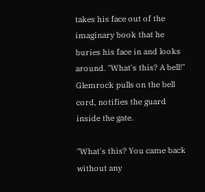takes his face out of the imaginary book that he buries his face in and looks around. "What's this? A bell!" Glemrock pulls on the bell cord, notifies the guard inside the gate.

"What's this? You came back without any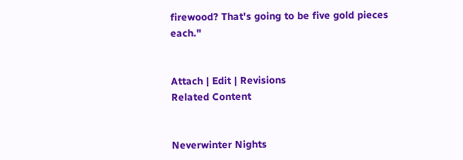firewood? That's going to be five gold pieces each."


Attach | Edit | Revisions
Related Content


Neverwinter Nights